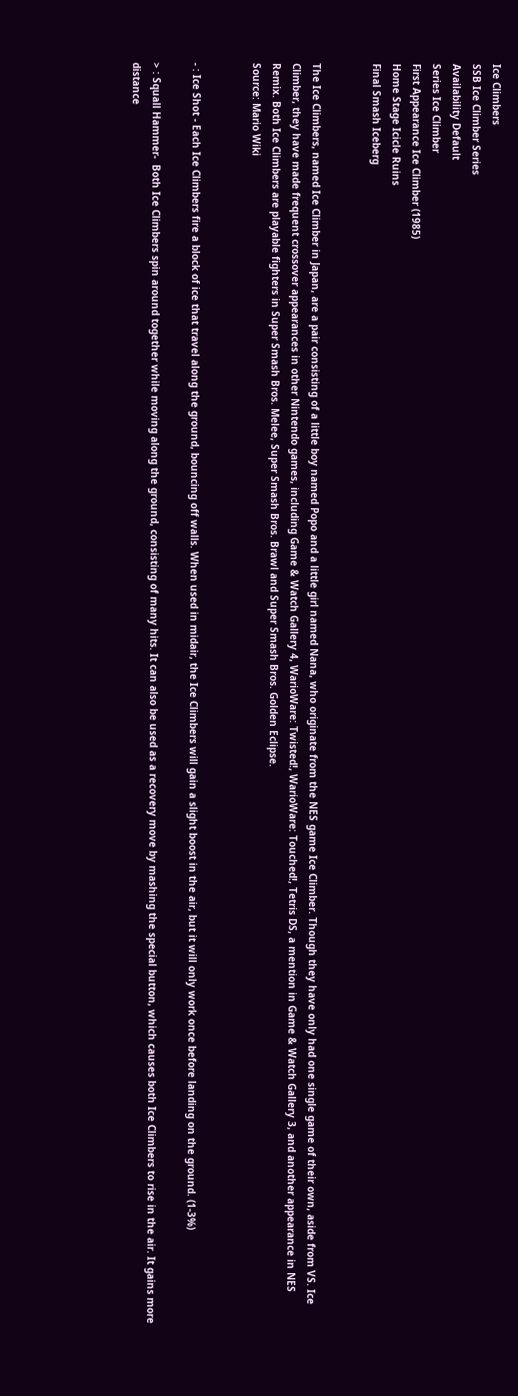Ice Climbers
SSB Ice Climber Series
Availability Default
Series Ice Climber
First Appearance Ice Climber (1985)
Home Stage Icicle Ruins
Final Smash Iceberg


The Ice Climbers, named Ice Climber in Japan, are a pair consisting of a little boy named Popo and a little girl named Nana, who originate from the NES game Ice Climber. Though they have only had one single game of their own, aside from VS. Ice Climber, they have made frequent crossover appearances in other Nintendo games, including Game & Watch Gallery 4, WarioWare: Twisted!, WarioWare: Touched!, Tetris DS, a mention in Game & Watch Gallery 3, and another appearance in NES Remix. Both Ice Climbers are playable fighters in Super Smash Bros. Melee, Super Smash Bros. Brawl and Super Smash Bros. Golden Eclipse.
Source: Mario Wiki


- : Ice Shot - Each Ice Climbers fire a block of ice that travel along the ground, bouncing off walls. When used in midair, the Ice Climbers will gain a slight boost in the air, but it will only work once before landing on the ground. (1-3%)

> : Squall Hammer-  Both Ice Climbers spin around together while moving along the ground, consisting of many hits. It can also be used as a recovery move by mashing the special button, which causes both Ice Climbers to rise in the air. It gains more distance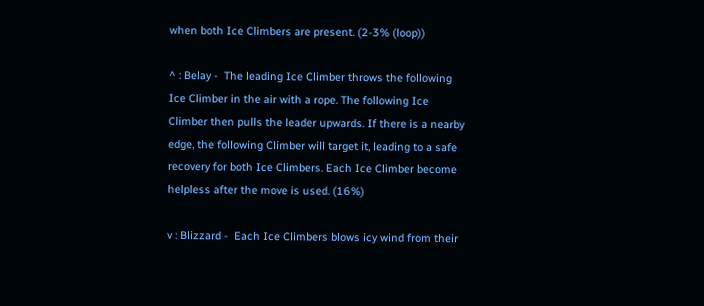when both Ice Climbers are present. (2-3% (loop))

^ : Belay -  The leading Ice Climber throws the following Ice Climber in the air with a rope. The following Ice Climber then pulls the leader upwards. If there is a nearby edge, the following Climber will target it, leading to a safe recovery for both Ice Climbers. Each Ice Climber become helpless after the move is used. (16%)

v : Blizzard -  Each Ice Climbers blows icy wind from their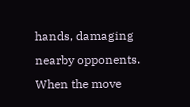hands, damaging nearby opponents. When the move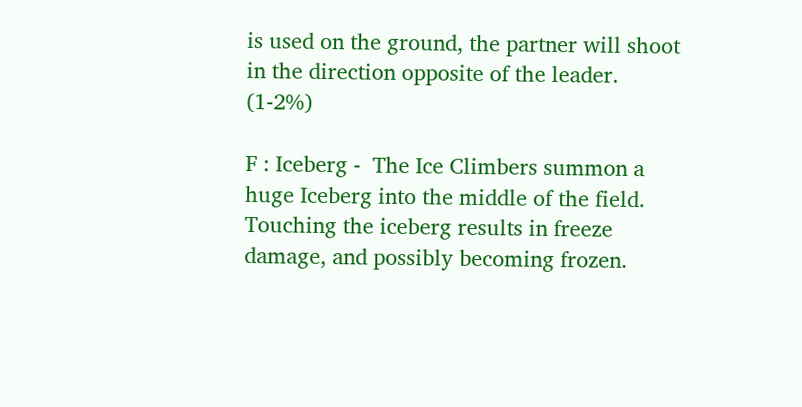is used on the ground, the partner will shoot in the direction opposite of the leader. (1-2%)

F : Iceberg -  The Ice Climbers summon a huge Iceberg into the middle of the field. Touching the iceberg results in freeze damage, and possibly becoming frozen.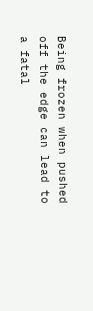Being frozen when pushed off the edge can lead to a fatal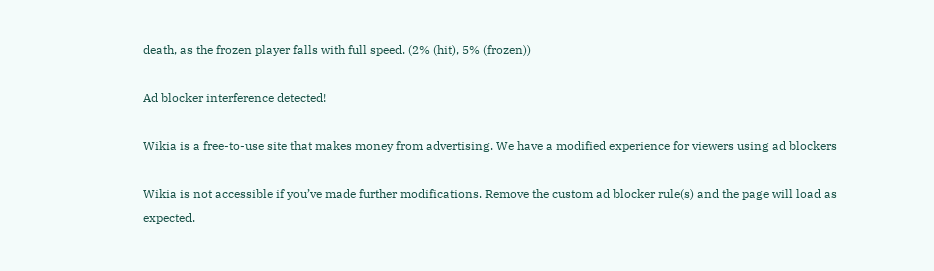death, as the frozen player falls with full speed. (2% (hit), 5% (frozen))

Ad blocker interference detected!

Wikia is a free-to-use site that makes money from advertising. We have a modified experience for viewers using ad blockers

Wikia is not accessible if you’ve made further modifications. Remove the custom ad blocker rule(s) and the page will load as expected.